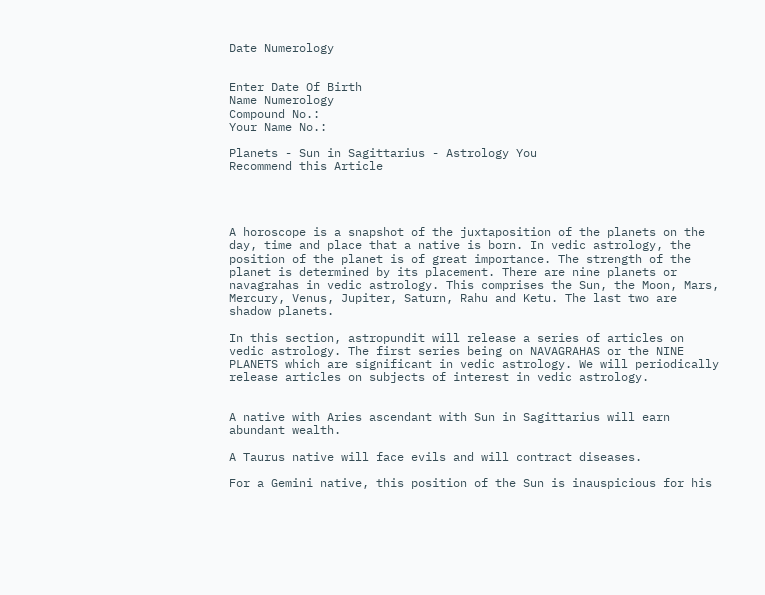Date Numerology


Enter Date Of Birth
Name Numerology
Compound No.:
Your Name No.:

Planets - Sun in Sagittarius - Astrology You
Recommend this Article




A horoscope is a snapshot of the juxtaposition of the planets on the day, time and place that a native is born. In vedic astrology, the position of the planet is of great importance. The strength of the planet is determined by its placement. There are nine planets or navagrahas in vedic astrology. This comprises the Sun, the Moon, Mars, Mercury, Venus, Jupiter, Saturn, Rahu and Ketu. The last two are shadow planets.

In this section, astropundit will release a series of articles on vedic astrology. The first series being on NAVAGRAHAS or the NINE PLANETS which are significant in vedic astrology. We will periodically release articles on subjects of interest in vedic astrology.


A native with Aries ascendant with Sun in Sagittarius will earn abundant wealth.

A Taurus native will face evils and will contract diseases.

For a Gemini native, this position of the Sun is inauspicious for his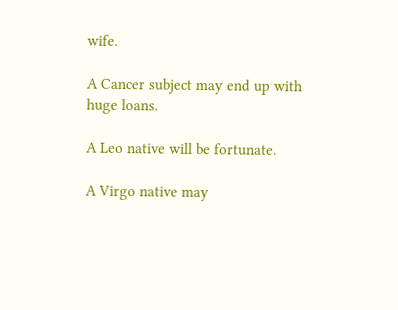wife.

A Cancer subject may end up with huge loans.

A Leo native will be fortunate.

A Virgo native may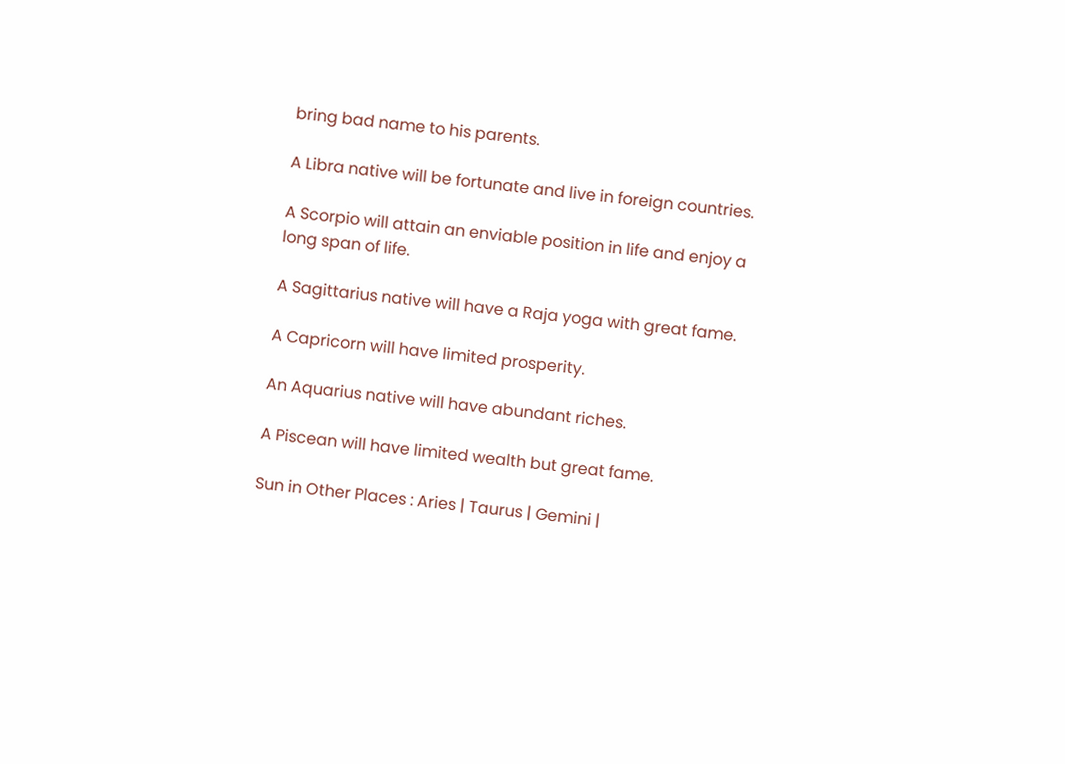bring bad name to his parents.

A Libra native will be fortunate and live in foreign countries.

A Scorpio will attain an enviable position in life and enjoy a long span of life.

A Sagittarius native will have a Raja yoga with great fame.

A Capricorn will have limited prosperity.

An Aquarius native will have abundant riches.

A Piscean will have limited wealth but great fame.

Sun in Other Places : Aries | Taurus | Gemini |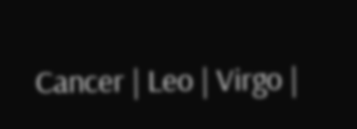Cancer | Leo | Virgo |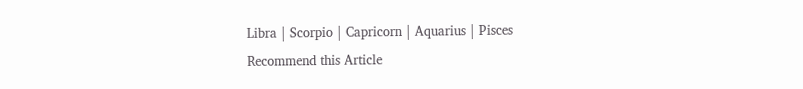Libra | Scorpio | Capricorn | Aquarius | Pisces
Recommend this Article